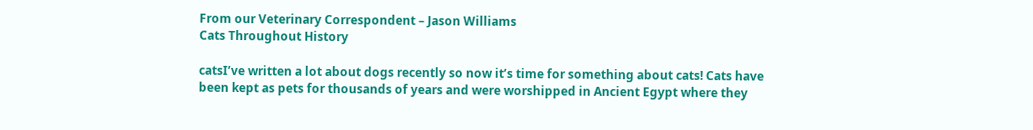From our Veterinary Correspondent – Jason Williams
Cats Throughout History

catsI’ve written a lot about dogs recently so now it’s time for something about cats! Cats have been kept as pets for thousands of years and were worshipped in Ancient Egypt where they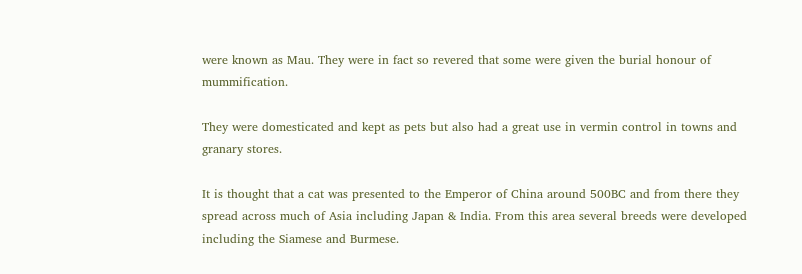were known as Mau. They were in fact so revered that some were given the burial honour of mummification.

They were domesticated and kept as pets but also had a great use in vermin control in towns and granary stores.

It is thought that a cat was presented to the Emperor of China around 500BC and from there they spread across much of Asia including Japan & India. From this area several breeds were developed including the Siamese and Burmese.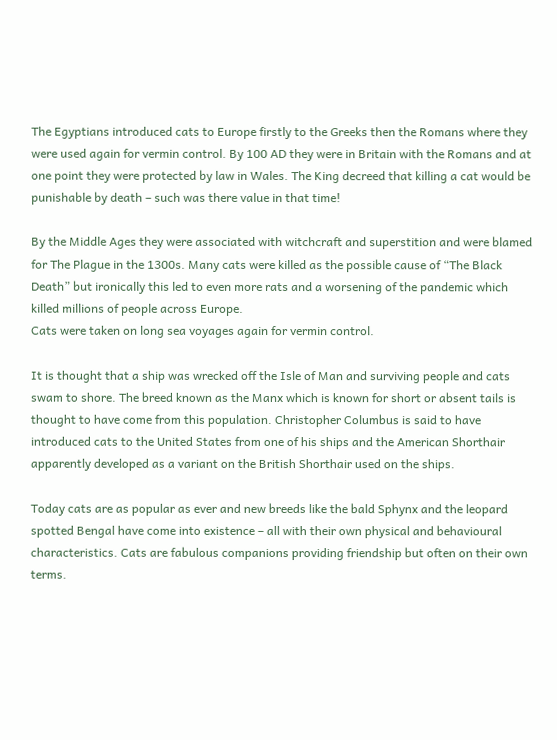The Egyptians introduced cats to Europe firstly to the Greeks then the Romans where they were used again for vermin control. By 100 AD they were in Britain with the Romans and at one point they were protected by law in Wales. The King decreed that killing a cat would be punishable by death – such was there value in that time!

By the Middle Ages they were associated with witchcraft and superstition and were blamed for The Plague in the 1300s. Many cats were killed as the possible cause of “The Black Death” but ironically this led to even more rats and a worsening of the pandemic which killed millions of people across Europe.
Cats were taken on long sea voyages again for vermin control.

It is thought that a ship was wrecked off the Isle of Man and surviving people and cats swam to shore. The breed known as the Manx which is known for short or absent tails is thought to have come from this population. Christopher Columbus is said to have introduced cats to the United States from one of his ships and the American Shorthair apparently developed as a variant on the British Shorthair used on the ships.

Today cats are as popular as ever and new breeds like the bald Sphynx and the leopard spotted Bengal have come into existence – all with their own physical and behavioural characteristics. Cats are fabulous companions providing friendship but often on their own terms.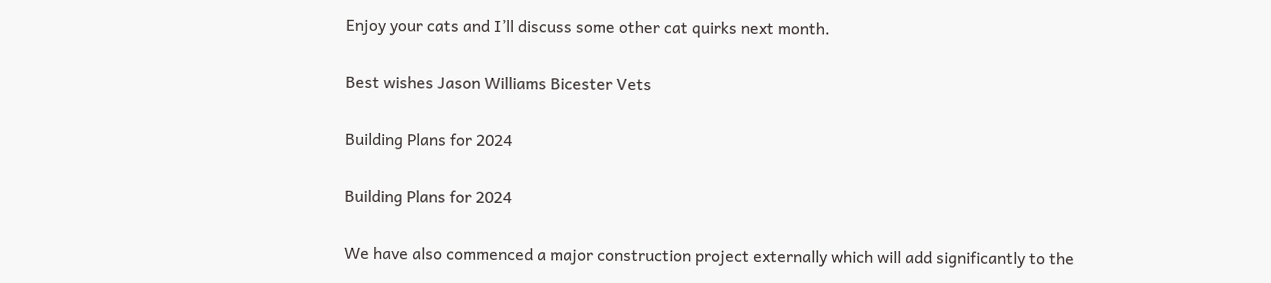Enjoy your cats and I’ll discuss some other cat quirks next month.

Best wishes Jason Williams Bicester Vets

Building Plans for 2024

Building Plans for 2024

We have also commenced a major construction project externally which will add significantly to the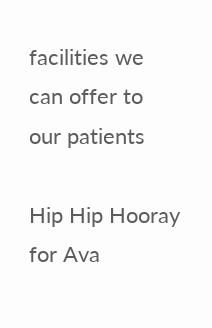facilities we can offer to our patients

Hip Hip Hooray for Ava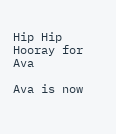Hip Hip Hooray for Ava

Ava is now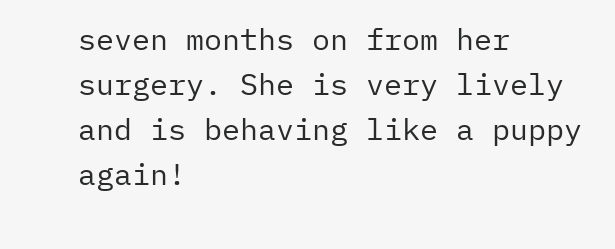seven months on from her surgery. She is very lively and is behaving like a puppy again!